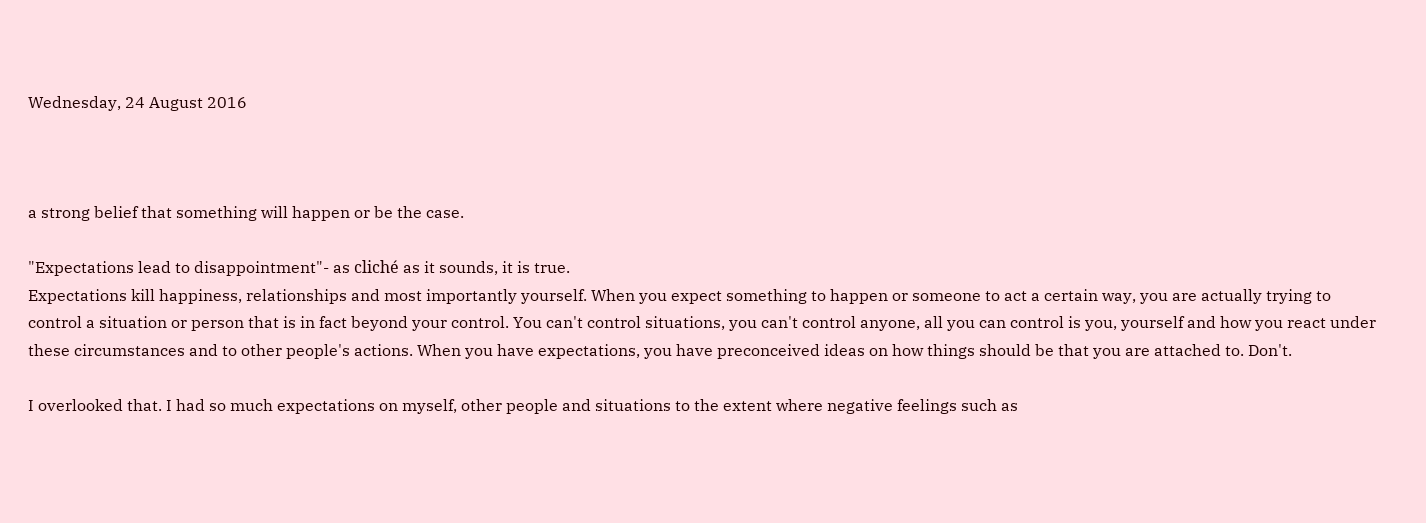Wednesday, 24 August 2016



a strong belief that something will happen or be the case.

"Expectations lead to disappointment"- as cliché as it sounds, it is true.
Expectations kill happiness, relationships and most importantly yourself. When you expect something to happen or someone to act a certain way, you are actually trying to control a situation or person that is in fact beyond your control. You can't control situations, you can't control anyone, all you can control is you, yourself and how you react under these circumstances and to other people's actions. When you have expectations, you have preconceived ideas on how things should be that you are attached to. Don't.

I overlooked that. I had so much expectations on myself, other people and situations to the extent where negative feelings such as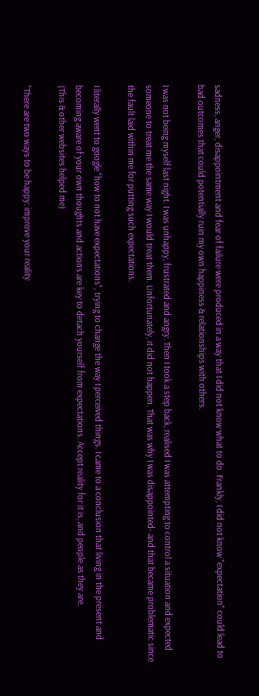sadness, anger, disappointment and fear of failure were produced in a way that I did not know what to do. Frankly, I did not know "expectation" could lead to bad outcomes that could potentially ruin my own happiness & relationships with others.

I was not being myself last night. I was unhappy, frustrated and angry. Then I took a step back, realised I was attempting to control a situation and expected someone to treat me the same way I would treat them. Unfortunately, it did not happen. That was why I was disappointed- and that became problematic since the fault laid within me for putting such expectations.

I literally went to google "how to not have expectations", trying to change the way I perceived things. I came to a conclusion that living in the present and becoming aware of your own thoughts and actions are key to detach yourself from expectations. Accept reality for it is, and people as they are.
(This & other websites helped me)

"There are two ways to be happy: improve your reality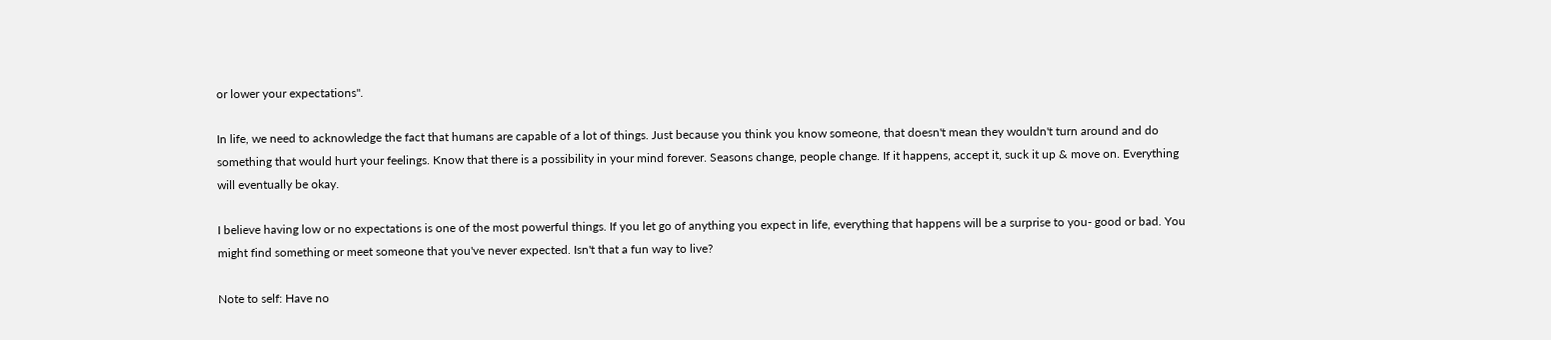or lower your expectations".

In life, we need to acknowledge the fact that humans are capable of a lot of things. Just because you think you know someone, that doesn't mean they wouldn't turn around and do something that would hurt your feelings. Know that there is a possibility in your mind forever. Seasons change, people change. If it happens, accept it, suck it up & move on. Everything will eventually be okay.

I believe having low or no expectations is one of the most powerful things. If you let go of anything you expect in life, everything that happens will be a surprise to you- good or bad. You might find something or meet someone that you've never expected. Isn't that a fun way to live?

Note to self: Have no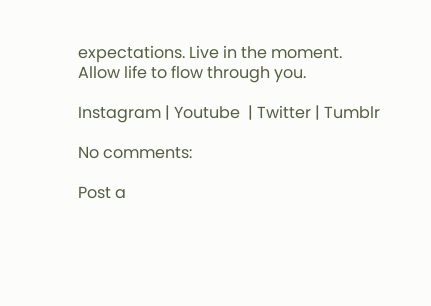expectations. Live in the moment. Allow life to flow through you.

Instagram | Youtube  | Twitter | Tumblr

No comments:

Post a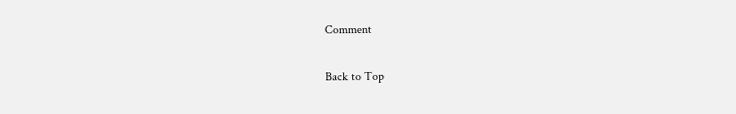Comment

Back to Top